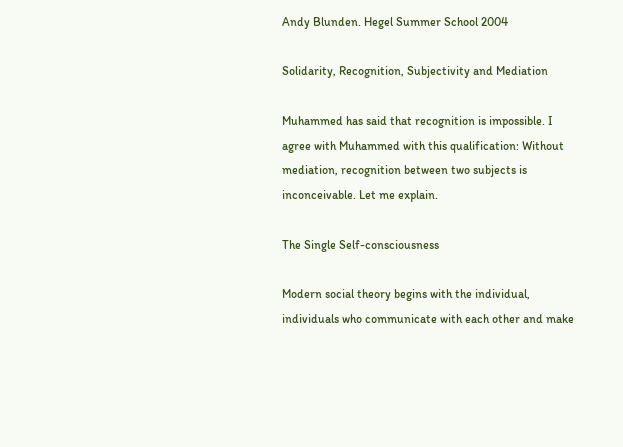Andy Blunden. Hegel Summer School 2004

Solidarity, Recognition, Subjectivity and Mediation

Muhammed has said that recognition is impossible. I agree with Muhammed with this qualification: Without mediation, recognition between two subjects is inconceivable. Let me explain.

The Single Self-consciousness

Modern social theory begins with the individual, individuals who communicate with each other and make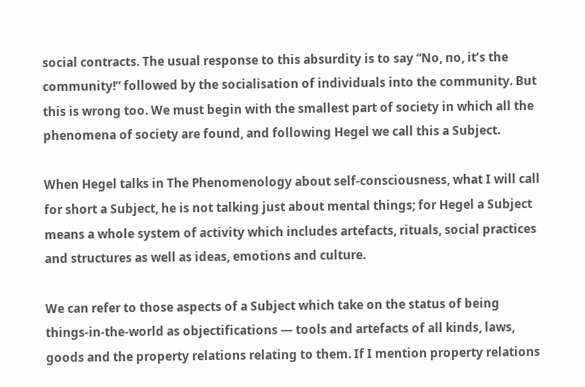social contracts. The usual response to this absurdity is to say “No, no, it’s the community!” followed by the socialisation of individuals into the community. But this is wrong too. We must begin with the smallest part of society in which all the phenomena of society are found, and following Hegel we call this a Subject.

When Hegel talks in The Phenomenology about self-consciousness, what I will call for short a Subject, he is not talking just about mental things; for Hegel a Subject means a whole system of activity which includes artefacts, rituals, social practices and structures as well as ideas, emotions and culture.

We can refer to those aspects of a Subject which take on the status of being things-in-the-world as objectifications — tools and artefacts of all kinds, laws, goods and the property relations relating to them. If I mention property relations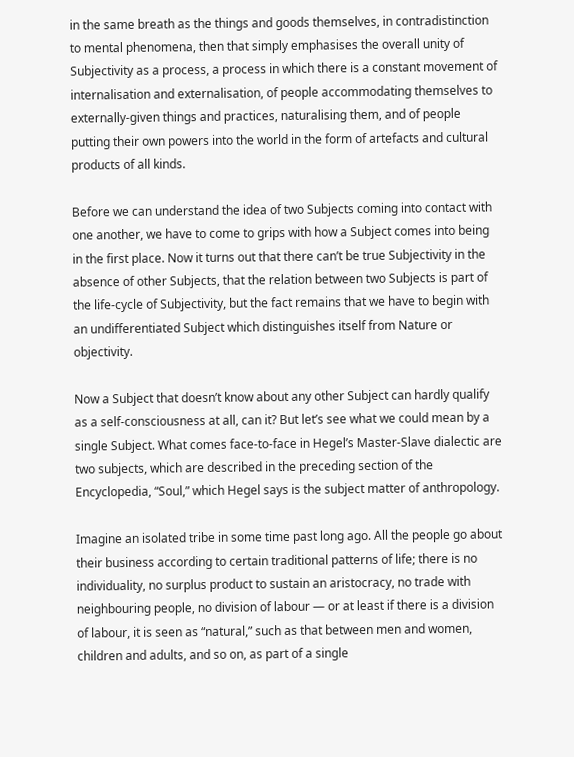in the same breath as the things and goods themselves, in contradistinction to mental phenomena, then that simply emphasises the overall unity of Subjectivity as a process, a process in which there is a constant movement of internalisation and externalisation, of people accommodating themselves to externally-given things and practices, naturalising them, and of people putting their own powers into the world in the form of artefacts and cultural products of all kinds.

Before we can understand the idea of two Subjects coming into contact with one another, we have to come to grips with how a Subject comes into being in the first place. Now it turns out that there can’t be true Subjectivity in the absence of other Subjects, that the relation between two Subjects is part of the life-cycle of Subjectivity, but the fact remains that we have to begin with an undifferentiated Subject which distinguishes itself from Nature or objectivity.

Now a Subject that doesn’t know about any other Subject can hardly qualify as a self-consciousness at all, can it? But let’s see what we could mean by a single Subject. What comes face-to-face in Hegel’s Master-Slave dialectic are two subjects, which are described in the preceding section of the Encyclopedia, “Soul,” which Hegel says is the subject matter of anthropology.

Imagine an isolated tribe in some time past long ago. All the people go about their business according to certain traditional patterns of life; there is no individuality, no surplus product to sustain an aristocracy, no trade with neighbouring people, no division of labour — or at least if there is a division of labour, it is seen as “natural,” such as that between men and women, children and adults, and so on, as part of a single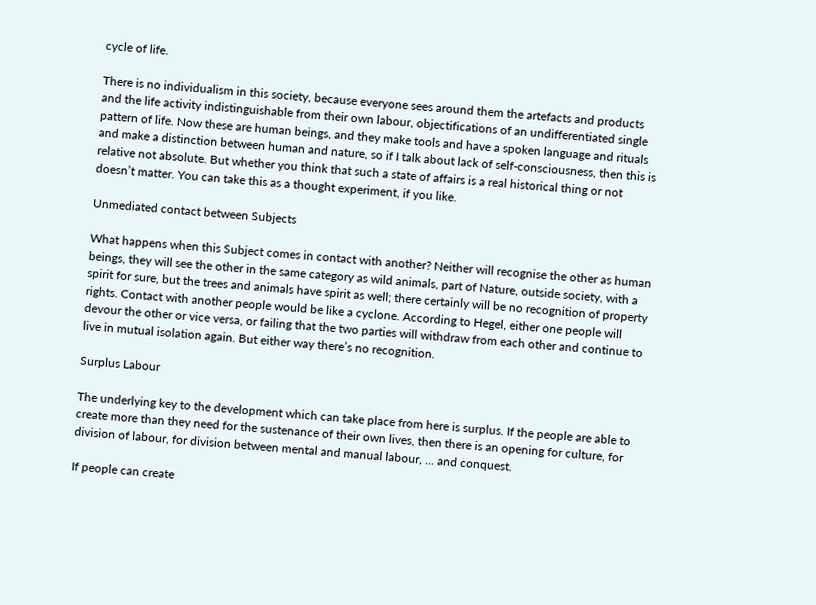cycle of life.

There is no individualism in this society, because everyone sees around them the artefacts and products and the life activity indistinguishable from their own labour, objectifications of an undifferentiated single pattern of life. Now these are human beings, and they make tools and have a spoken language and rituals and make a distinction between human and nature, so if I talk about lack of self-consciousness, then this is relative not absolute. But whether you think that such a state of affairs is a real historical thing or not doesn’t matter. You can take this as a thought experiment, if you like.

Unmediated contact between Subjects

What happens when this Subject comes in contact with another? Neither will recognise the other as human beings, they will see the other in the same category as wild animals, part of Nature, outside society, with a spirit for sure, but the trees and animals have spirit as well; there certainly will be no recognition of property rights. Contact with another people would be like a cyclone. According to Hegel, either one people will devour the other or vice versa, or failing that the two parties will withdraw from each other and continue to live in mutual isolation again. But either way there’s no recognition.

Surplus Labour

The underlying key to the development which can take place from here is surplus. If the people are able to create more than they need for the sustenance of their own lives, then there is an opening for culture, for division of labour, for division between mental and manual labour, ... and conquest.

If people can create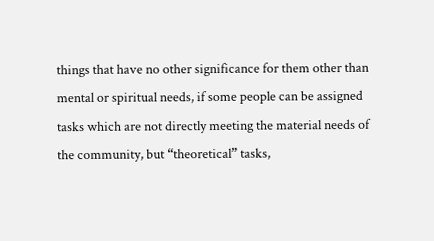things that have no other significance for them other than mental or spiritual needs, if some people can be assigned tasks which are not directly meeting the material needs of the community, but “theoretical” tasks,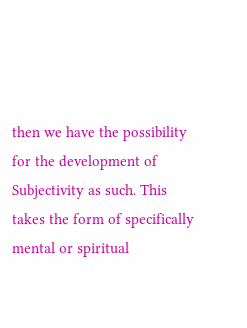then we have the possibility for the development of Subjectivity as such. This takes the form of specifically mental or spiritual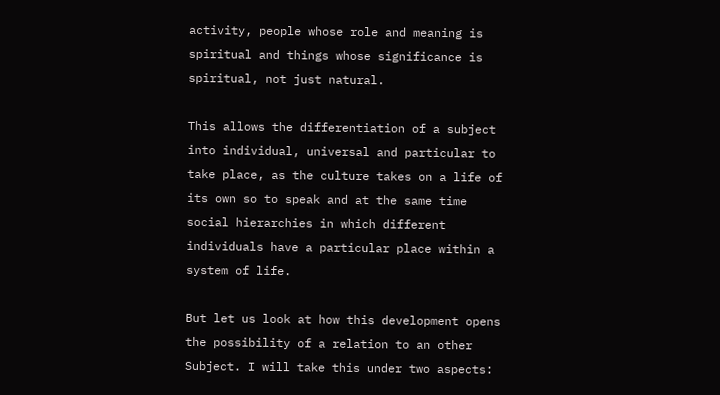activity, people whose role and meaning is spiritual and things whose significance is spiritual, not just natural.

This allows the differentiation of a subject into individual, universal and particular to take place, as the culture takes on a life of its own so to speak and at the same time social hierarchies in which different individuals have a particular place within a system of life.

But let us look at how this development opens the possibility of a relation to an other Subject. I will take this under two aspects: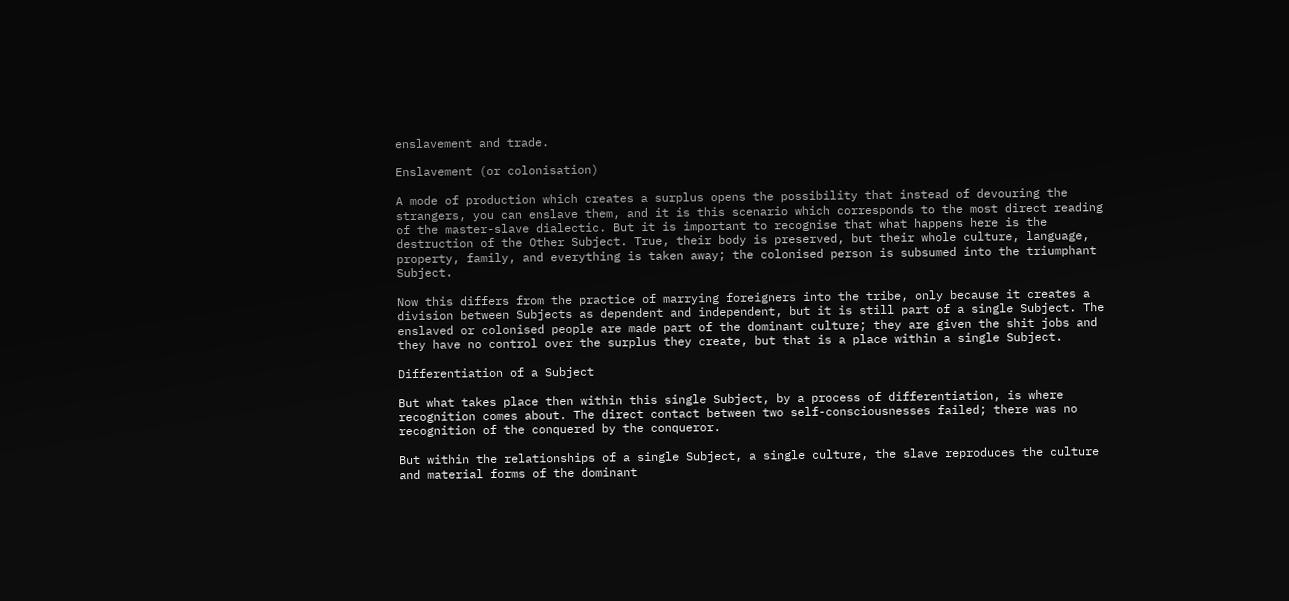enslavement and trade.

Enslavement (or colonisation)

A mode of production which creates a surplus opens the possibility that instead of devouring the strangers, you can enslave them, and it is this scenario which corresponds to the most direct reading of the master-slave dialectic. But it is important to recognise that what happens here is the destruction of the Other Subject. True, their body is preserved, but their whole culture, language, property, family, and everything is taken away; the colonised person is subsumed into the triumphant Subject.

Now this differs from the practice of marrying foreigners into the tribe, only because it creates a division between Subjects as dependent and independent, but it is still part of a single Subject. The enslaved or colonised people are made part of the dominant culture; they are given the shit jobs and they have no control over the surplus they create, but that is a place within a single Subject.

Differentiation of a Subject

But what takes place then within this single Subject, by a process of differentiation, is where recognition comes about. The direct contact between two self-consciousnesses failed; there was no recognition of the conquered by the conqueror.

But within the relationships of a single Subject, a single culture, the slave reproduces the culture and material forms of the dominant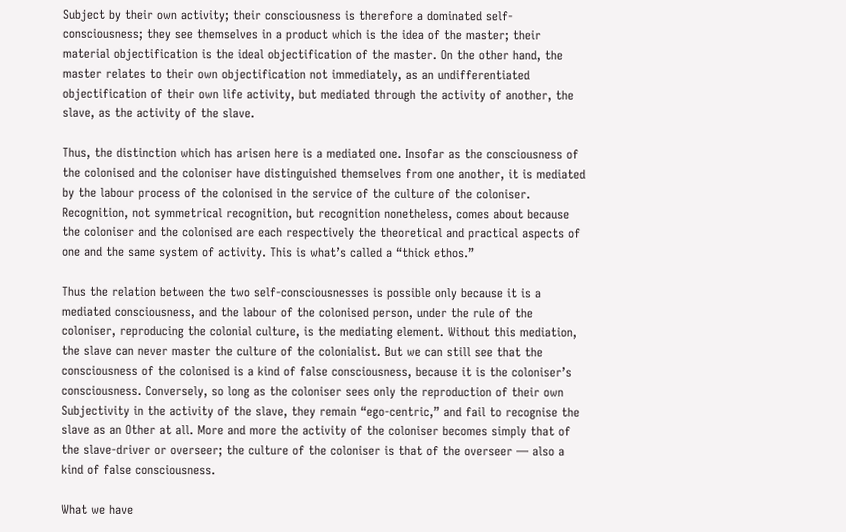Subject by their own activity; their consciousness is therefore a dominated self-consciousness; they see themselves in a product which is the idea of the master; their material objectification is the ideal objectification of the master. On the other hand, the master relates to their own objectification not immediately, as an undifferentiated objectification of their own life activity, but mediated through the activity of another, the slave, as the activity of the slave.

Thus, the distinction which has arisen here is a mediated one. Insofar as the consciousness of the colonised and the coloniser have distinguished themselves from one another, it is mediated by the labour process of the colonised in the service of the culture of the coloniser. Recognition, not symmetrical recognition, but recognition nonetheless, comes about because the coloniser and the colonised are each respectively the theoretical and practical aspects of one and the same system of activity. This is what’s called a “thick ethos.”

Thus the relation between the two self-consciousnesses is possible only because it is a mediated consciousness, and the labour of the colonised person, under the rule of the coloniser, reproducing the colonial culture, is the mediating element. Without this mediation, the slave can never master the culture of the colonialist. But we can still see that the consciousness of the colonised is a kind of false consciousness, because it is the coloniser’s consciousness. Conversely, so long as the coloniser sees only the reproduction of their own Subjectivity in the activity of the slave, they remain “ego-centric,” and fail to recognise the slave as an Other at all. More and more the activity of the coloniser becomes simply that of the slave-driver or overseer; the culture of the coloniser is that of the overseer — also a kind of false consciousness.

What we have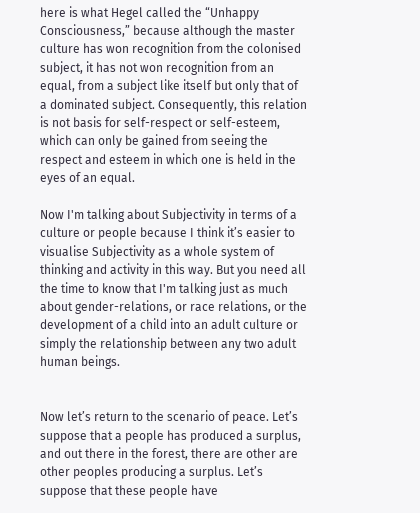here is what Hegel called the “Unhappy Consciousness,” because although the master culture has won recognition from the colonised subject, it has not won recognition from an equal, from a subject like itself but only that of a dominated subject. Consequently, this relation is not basis for self-respect or self-esteem, which can only be gained from seeing the respect and esteem in which one is held in the eyes of an equal.

Now I'm talking about Subjectivity in terms of a culture or people because I think it’s easier to visualise Subjectivity as a whole system of thinking and activity in this way. But you need all the time to know that I'm talking just as much about gender-relations, or race relations, or the development of a child into an adult culture or simply the relationship between any two adult human beings.


Now let’s return to the scenario of peace. Let’s suppose that a people has produced a surplus, and out there in the forest, there are other are other peoples producing a surplus. Let’s suppose that these people have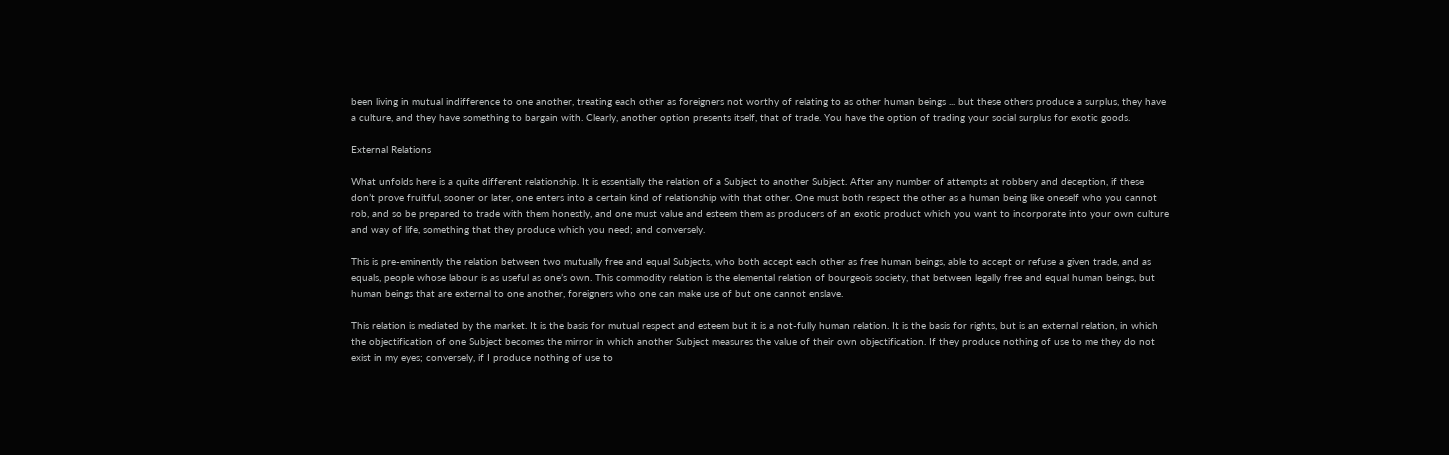been living in mutual indifference to one another, treating each other as foreigners not worthy of relating to as other human beings ... but these others produce a surplus, they have a culture, and they have something to bargain with. Clearly, another option presents itself, that of trade. You have the option of trading your social surplus for exotic goods.

External Relations

What unfolds here is a quite different relationship. It is essentially the relation of a Subject to another Subject. After any number of attempts at robbery and deception, if these don’t prove fruitful, sooner or later, one enters into a certain kind of relationship with that other. One must both respect the other as a human being like oneself who you cannot rob, and so be prepared to trade with them honestly, and one must value and esteem them as producers of an exotic product which you want to incorporate into your own culture and way of life, something that they produce which you need; and conversely.

This is pre-eminently the relation between two mutually free and equal Subjects, who both accept each other as free human beings, able to accept or refuse a given trade, and as equals, people whose labour is as useful as one’s own. This commodity relation is the elemental relation of bourgeois society, that between legally free and equal human beings, but human beings that are external to one another, foreigners who one can make use of but one cannot enslave.

This relation is mediated by the market. It is the basis for mutual respect and esteem but it is a not-fully human relation. It is the basis for rights, but is an external relation, in which the objectification of one Subject becomes the mirror in which another Subject measures the value of their own objectification. If they produce nothing of use to me they do not exist in my eyes; conversely, if I produce nothing of use to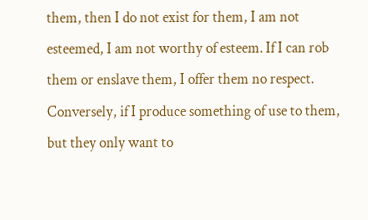them, then I do not exist for them, I am not esteemed, I am not worthy of esteem. If I can rob them or enslave them, I offer them no respect. Conversely, if I produce something of use to them, but they only want to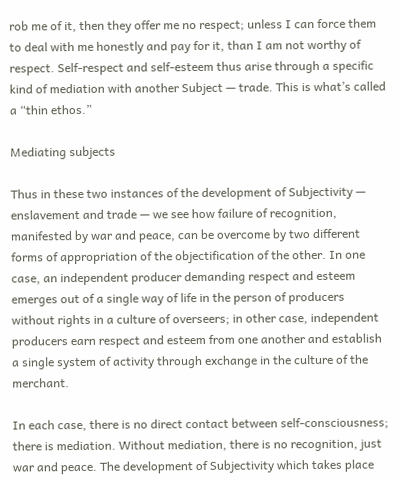rob me of it, then they offer me no respect; unless I can force them to deal with me honestly and pay for it, than I am not worthy of respect. Self-respect and self-esteem thus arise through a specific kind of mediation with another Subject — trade. This is what’s called a “thin ethos.”

Mediating subjects

Thus in these two instances of the development of Subjectivity — enslavement and trade — we see how failure of recognition, manifested by war and peace, can be overcome by two different forms of appropriation of the objectification of the other. In one case, an independent producer demanding respect and esteem emerges out of a single way of life in the person of producers without rights in a culture of overseers; in other case, independent producers earn respect and esteem from one another and establish a single system of activity through exchange in the culture of the merchant.

In each case, there is no direct contact between self-consciousness; there is mediation. Without mediation, there is no recognition, just war and peace. The development of Subjectivity which takes place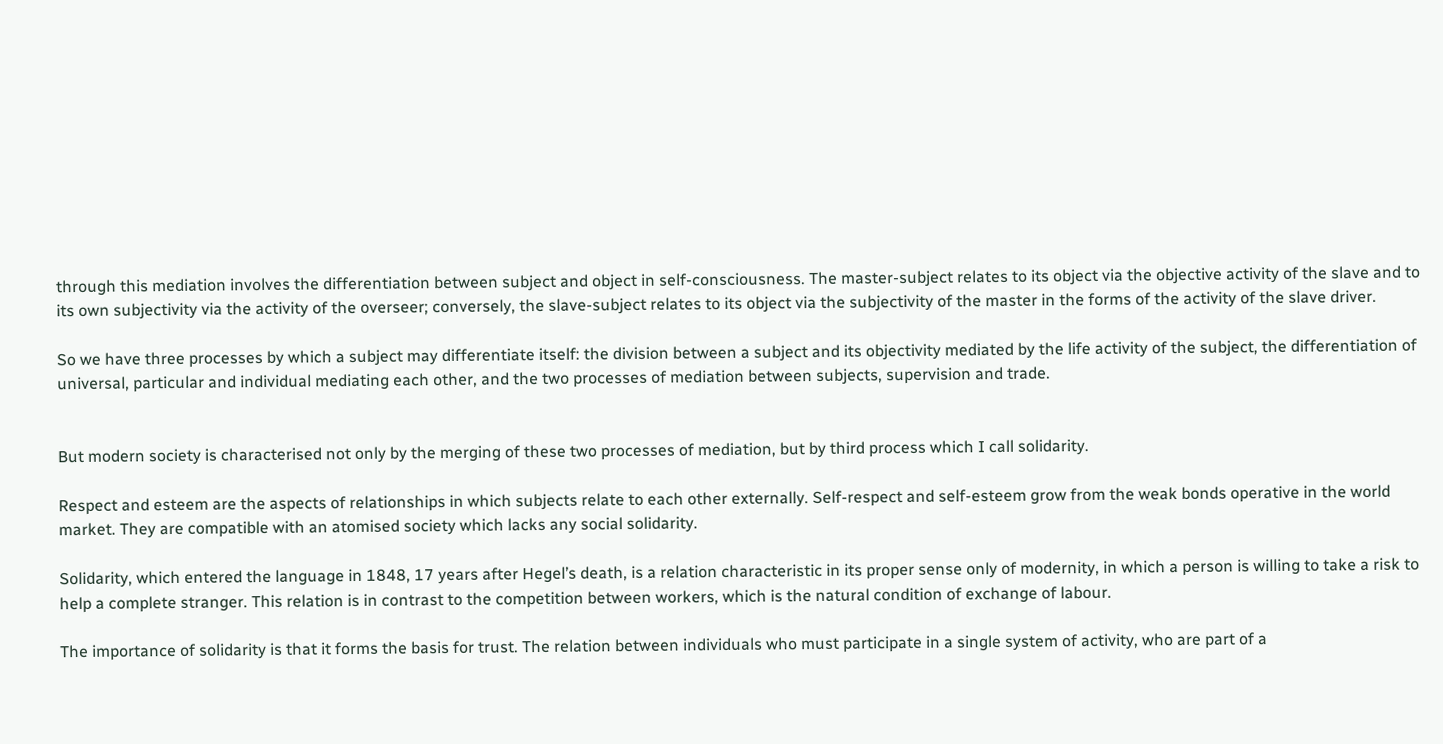through this mediation involves the differentiation between subject and object in self-consciousness. The master-subject relates to its object via the objective activity of the slave and to its own subjectivity via the activity of the overseer; conversely, the slave-subject relates to its object via the subjectivity of the master in the forms of the activity of the slave driver.

So we have three processes by which a subject may differentiate itself: the division between a subject and its objectivity mediated by the life activity of the subject, the differentiation of universal, particular and individual mediating each other, and the two processes of mediation between subjects, supervision and trade.


But modern society is characterised not only by the merging of these two processes of mediation, but by third process which I call solidarity.

Respect and esteem are the aspects of relationships in which subjects relate to each other externally. Self-respect and self-esteem grow from the weak bonds operative in the world market. They are compatible with an atomised society which lacks any social solidarity.

Solidarity, which entered the language in 1848, 17 years after Hegel’s death, is a relation characteristic in its proper sense only of modernity, in which a person is willing to take a risk to help a complete stranger. This relation is in contrast to the competition between workers, which is the natural condition of exchange of labour.

The importance of solidarity is that it forms the basis for trust. The relation between individuals who must participate in a single system of activity, who are part of a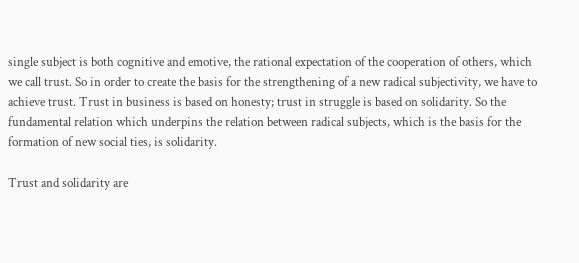single subject is both cognitive and emotive, the rational expectation of the cooperation of others, which we call trust. So in order to create the basis for the strengthening of a new radical subjectivity, we have to achieve trust. Trust in business is based on honesty; trust in struggle is based on solidarity. So the fundamental relation which underpins the relation between radical subjects, which is the basis for the formation of new social ties, is solidarity.

Trust and solidarity are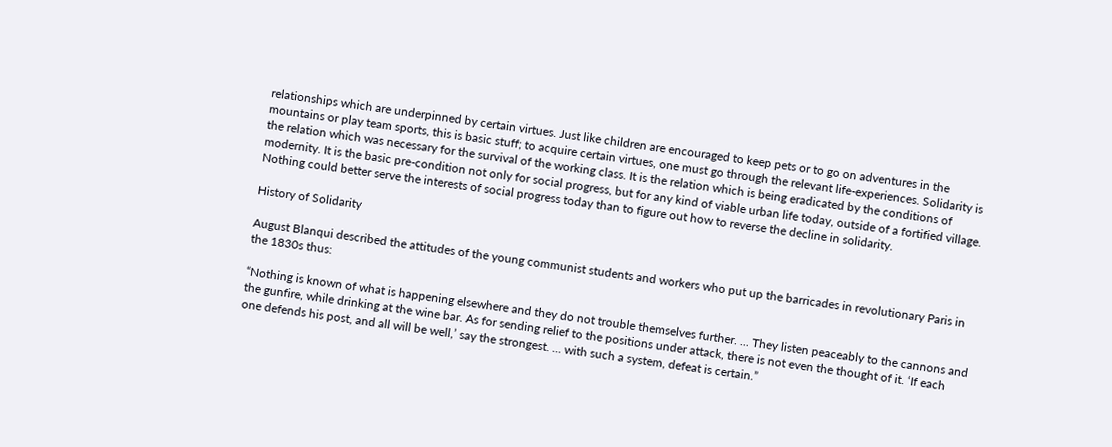relationships which are underpinned by certain virtues. Just like children are encouraged to keep pets or to go on adventures in the mountains or play team sports, this is basic stuff; to acquire certain virtues, one must go through the relevant life-experiences. Solidarity is the relation which was necessary for the survival of the working class. It is the relation which is being eradicated by the conditions of modernity. It is the basic pre-condition not only for social progress, but for any kind of viable urban life today, outside of a fortified village. Nothing could better serve the interests of social progress today than to figure out how to reverse the decline in solidarity.

History of Solidarity

August Blanqui described the attitudes of the young communist students and workers who put up the barricades in revolutionary Paris in the 1830s thus:

“Nothing is known of what is happening elsewhere and they do not trouble themselves further. ... They listen peaceably to the cannons and the gunfire, while drinking at the wine bar. As for sending relief to the positions under attack, there is not even the thought of it. ‘If each one defends his post, and all will be well,’ say the strongest. ... with such a system, defeat is certain.”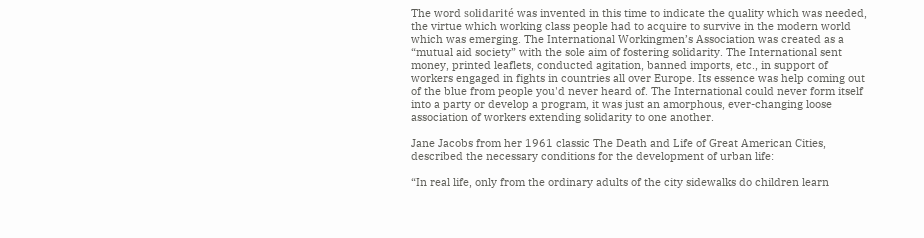The word solidarité was invented in this time to indicate the quality which was needed, the virtue which working class people had to acquire to survive in the modern world which was emerging. The International Workingmen’s Association was created as a “mutual aid society” with the sole aim of fostering solidarity. The International sent money, printed leaflets, conducted agitation, banned imports, etc., in support of workers engaged in fights in countries all over Europe. Its essence was help coming out of the blue from people you'd never heard of. The International could never form itself into a party or develop a program, it was just an amorphous, ever-changing loose association of workers extending solidarity to one another.

Jane Jacobs from her 1961 classic The Death and Life of Great American Cities, described the necessary conditions for the development of urban life:

“In real life, only from the ordinary adults of the city sidewalks do children learn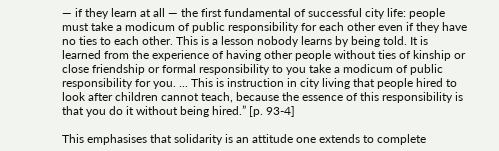— if they learn at all — the first fundamental of successful city life: people must take a modicum of public responsibility for each other even if they have no ties to each other. This is a lesson nobody learns by being told. It is learned from the experience of having other people without ties of kinship or close friendship or formal responsibility to you take a modicum of public responsibility for you. ... This is instruction in city living that people hired to look after children cannot teach, because the essence of this responsibility is that you do it without being hired.” [p. 93-4]

This emphasises that solidarity is an attitude one extends to complete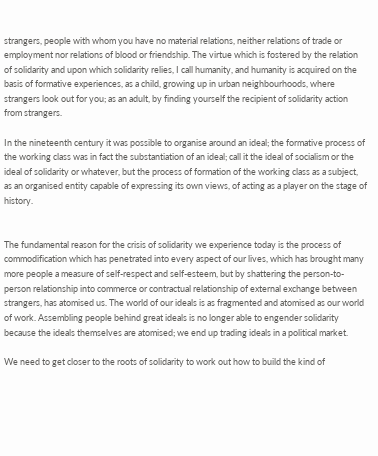strangers, people with whom you have no material relations, neither relations of trade or employment nor relations of blood or friendship. The virtue which is fostered by the relation of solidarity and upon which solidarity relies, I call humanity, and humanity is acquired on the basis of formative experiences, as a child, growing up in urban neighbourhoods, where strangers look out for you; as an adult, by finding yourself the recipient of solidarity action from strangers.

In the nineteenth century it was possible to organise around an ideal; the formative process of the working class was in fact the substantiation of an ideal; call it the ideal of socialism or the ideal of solidarity or whatever, but the process of formation of the working class as a subject, as an organised entity capable of expressing its own views, of acting as a player on the stage of history.


The fundamental reason for the crisis of solidarity we experience today is the process of commodification which has penetrated into every aspect of our lives, which has brought many more people a measure of self-respect and self-esteem, but by shattering the person-to-person relationship into commerce or contractual relationship of external exchange between strangers, has atomised us. The world of our ideals is as fragmented and atomised as our world of work. Assembling people behind great ideals is no longer able to engender solidarity because the ideals themselves are atomised; we end up trading ideals in a political market.

We need to get closer to the roots of solidarity to work out how to build the kind of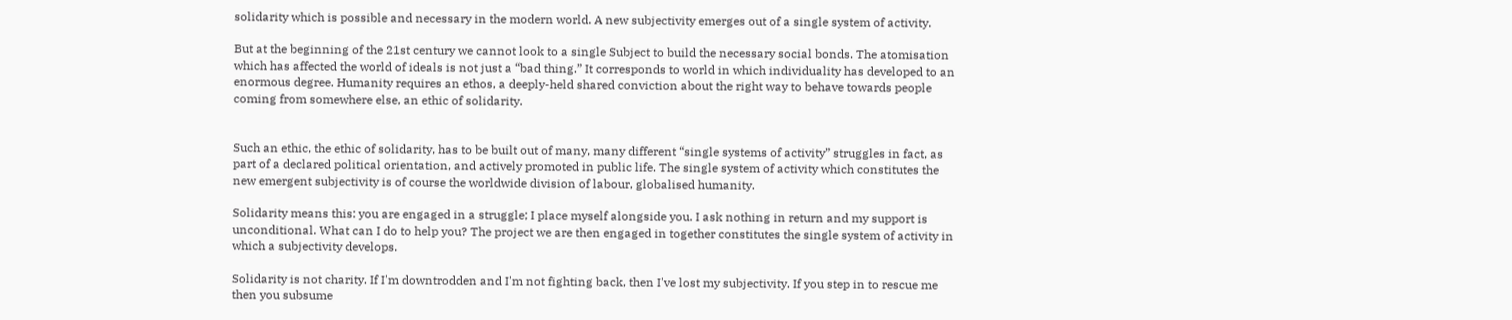solidarity which is possible and necessary in the modern world. A new subjectivity emerges out of a single system of activity.

But at the beginning of the 21st century we cannot look to a single Subject to build the necessary social bonds. The atomisation which has affected the world of ideals is not just a “bad thing.” It corresponds to world in which individuality has developed to an enormous degree. Humanity requires an ethos, a deeply-held shared conviction about the right way to behave towards people coming from somewhere else, an ethic of solidarity.


Such an ethic, the ethic of solidarity, has to be built out of many, many different “single systems of activity” struggles in fact, as part of a declared political orientation, and actively promoted in public life. The single system of activity which constitutes the new emergent subjectivity is of course the worldwide division of labour, globalised humanity.

Solidarity means this: you are engaged in a struggle; I place myself alongside you. I ask nothing in return and my support is unconditional. What can I do to help you? The project we are then engaged in together constitutes the single system of activity in which a subjectivity develops.

Solidarity is not charity. If I'm downtrodden and I'm not fighting back, then I've lost my subjectivity. If you step in to rescue me then you subsume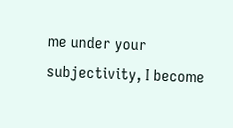me under your subjectivity, I become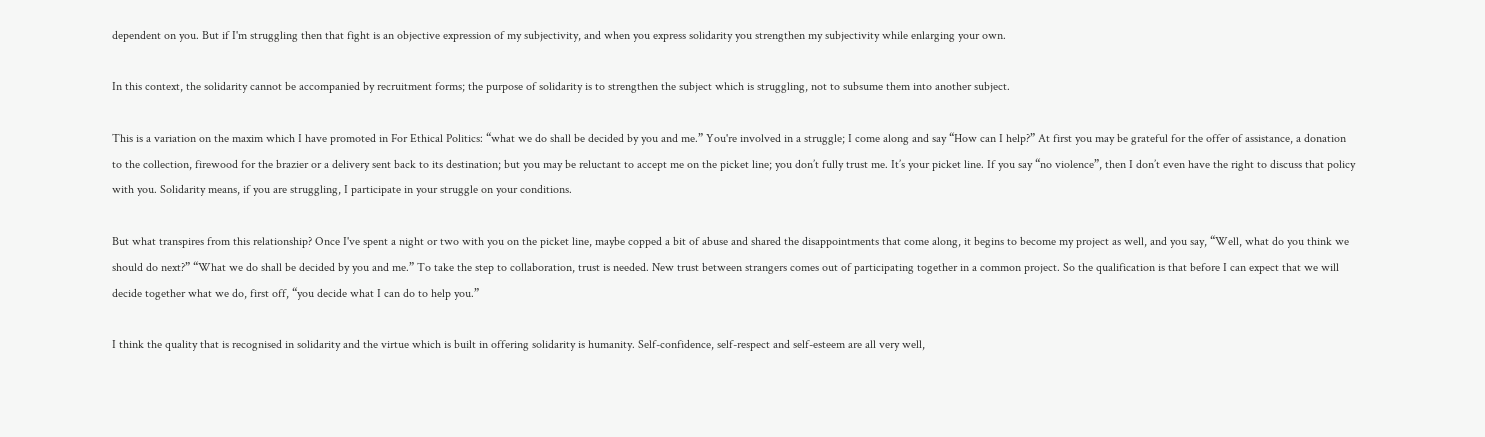dependent on you. But if I'm struggling then that fight is an objective expression of my subjectivity, and when you express solidarity you strengthen my subjectivity while enlarging your own.

In this context, the solidarity cannot be accompanied by recruitment forms; the purpose of solidarity is to strengthen the subject which is struggling, not to subsume them into another subject.

This is a variation on the maxim which I have promoted in For Ethical Politics: “what we do shall be decided by you and me.” You're involved in a struggle; I come along and say “How can I help?” At first you may be grateful for the offer of assistance, a donation to the collection, firewood for the brazier or a delivery sent back to its destination; but you may be reluctant to accept me on the picket line; you don’t fully trust me. It’s your picket line. If you say “no violence”, then I don’t even have the right to discuss that policy with you. Solidarity means, if you are struggling, I participate in your struggle on your conditions.

But what transpires from this relationship? Once I've spent a night or two with you on the picket line, maybe copped a bit of abuse and shared the disappointments that come along, it begins to become my project as well, and you say, “Well, what do you think we should do next?” “What we do shall be decided by you and me.” To take the step to collaboration, trust is needed. New trust between strangers comes out of participating together in a common project. So the qualification is that before I can expect that we will decide together what we do, first off, “you decide what I can do to help you.”

I think the quality that is recognised in solidarity and the virtue which is built in offering solidarity is humanity. Self-confidence, self-respect and self-esteem are all very well,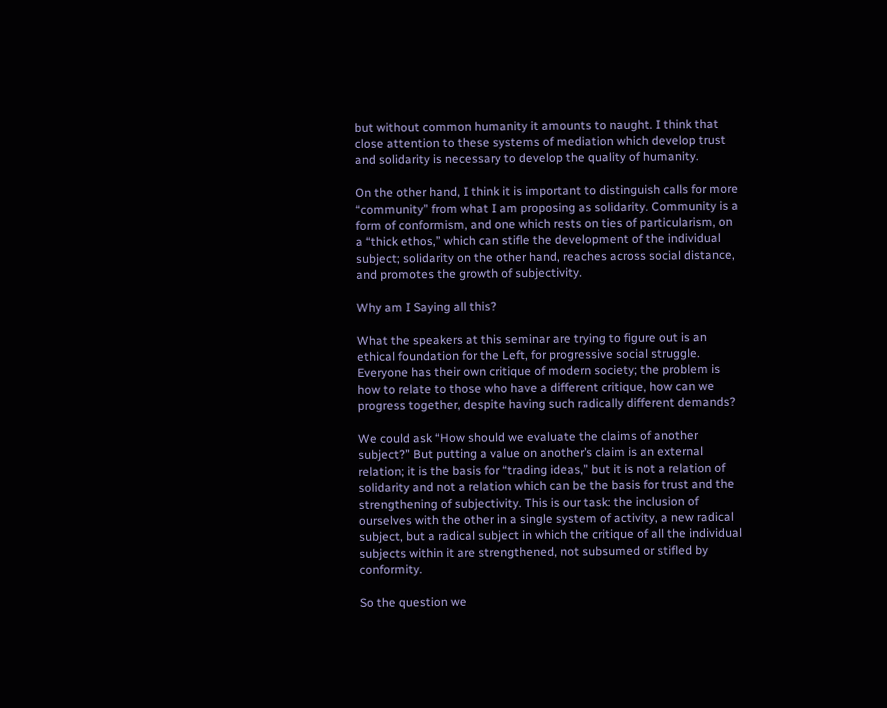but without common humanity it amounts to naught. I think that close attention to these systems of mediation which develop trust and solidarity is necessary to develop the quality of humanity.

On the other hand, I think it is important to distinguish calls for more “community” from what I am proposing as solidarity. Community is a form of conformism, and one which rests on ties of particularism, on a “thick ethos,” which can stifle the development of the individual subject; solidarity on the other hand, reaches across social distance, and promotes the growth of subjectivity.

Why am I Saying all this?

What the speakers at this seminar are trying to figure out is an ethical foundation for the Left, for progressive social struggle. Everyone has their own critique of modern society; the problem is how to relate to those who have a different critique, how can we progress together, despite having such radically different demands?

We could ask “How should we evaluate the claims of another subject?” But putting a value on another’s claim is an external relation; it is the basis for “trading ideas,” but it is not a relation of solidarity and not a relation which can be the basis for trust and the strengthening of subjectivity. This is our task: the inclusion of ourselves with the other in a single system of activity, a new radical subject, but a radical subject in which the critique of all the individual subjects within it are strengthened, not subsumed or stifled by conformity.

So the question we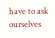have to ask ourselves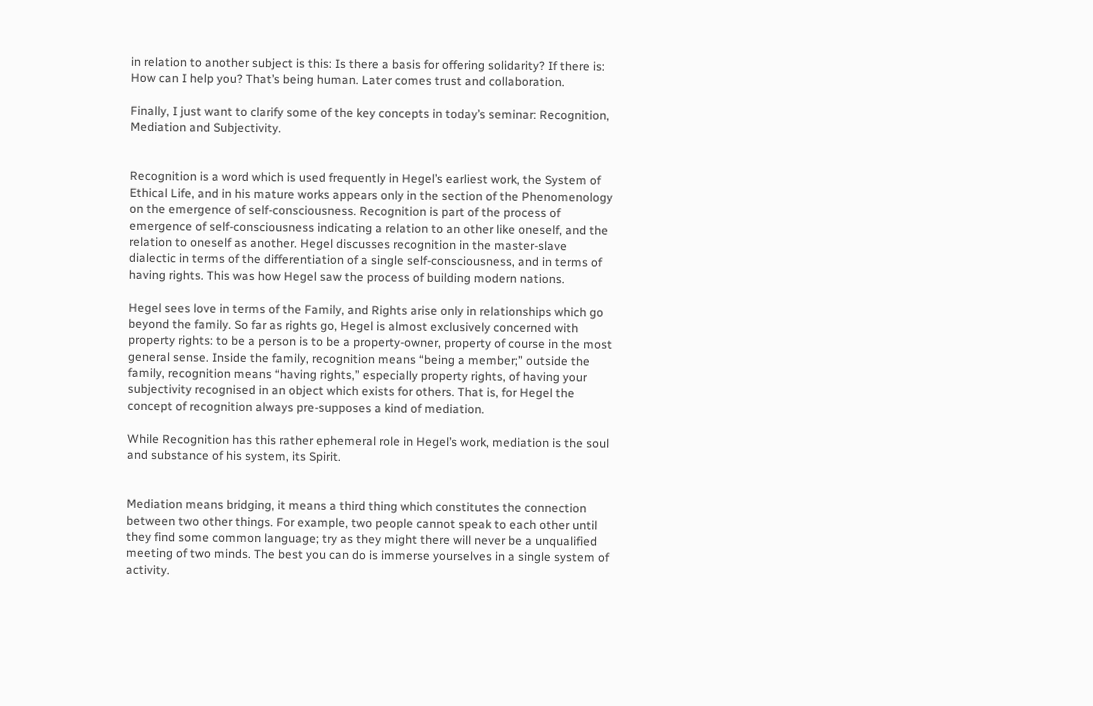in relation to another subject is this: Is there a basis for offering solidarity? If there is: How can I help you? That’s being human. Later comes trust and collaboration.

Finally, I just want to clarify some of the key concepts in today’s seminar: Recognition, Mediation and Subjectivity.


Recognition is a word which is used frequently in Hegel’s earliest work, the System of Ethical Life, and in his mature works appears only in the section of the Phenomenology on the emergence of self-consciousness. Recognition is part of the process of emergence of self-consciousness indicating a relation to an other like oneself, and the relation to oneself as another. Hegel discusses recognition in the master-slave dialectic in terms of the differentiation of a single self-consciousness, and in terms of having rights. This was how Hegel saw the process of building modern nations.

Hegel sees love in terms of the Family, and Rights arise only in relationships which go beyond the family. So far as rights go, Hegel is almost exclusively concerned with property rights: to be a person is to be a property-owner, property of course in the most general sense. Inside the family, recognition means “being a member;” outside the family, recognition means “having rights,” especially property rights, of having your subjectivity recognised in an object which exists for others. That is, for Hegel the concept of recognition always pre-supposes a kind of mediation.

While Recognition has this rather ephemeral role in Hegel’s work, mediation is the soul and substance of his system, its Spirit.


Mediation means bridging, it means a third thing which constitutes the connection between two other things. For example, two people cannot speak to each other until they find some common language; try as they might there will never be a unqualified meeting of two minds. The best you can do is immerse yourselves in a single system of activity.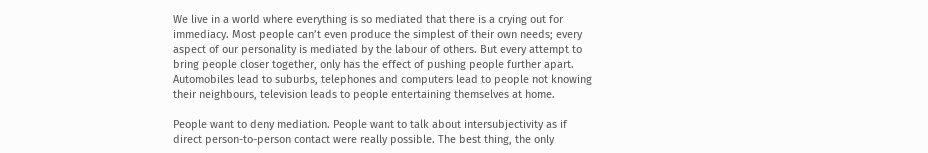We live in a world where everything is so mediated that there is a crying out for immediacy. Most people can’t even produce the simplest of their own needs; every aspect of our personality is mediated by the labour of others. But every attempt to bring people closer together, only has the effect of pushing people further apart. Automobiles lead to suburbs, telephones and computers lead to people not knowing their neighbours, television leads to people entertaining themselves at home.

People want to deny mediation. People want to talk about intersubjectivity as if direct person-to-person contact were really possible. The best thing, the only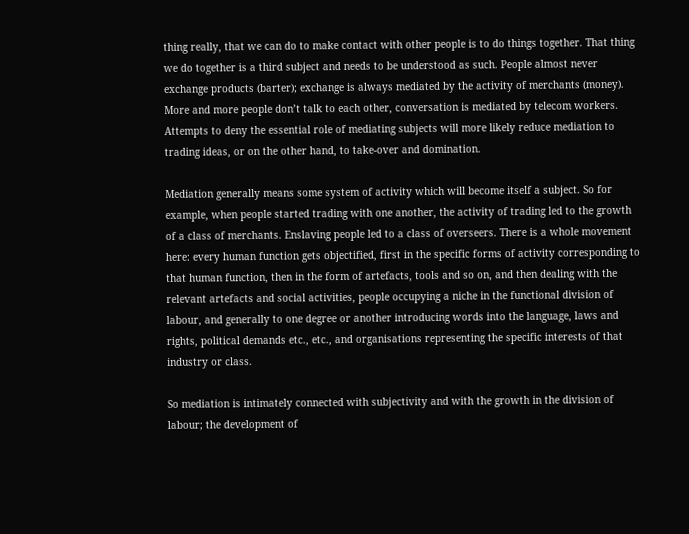thing really, that we can do to make contact with other people is to do things together. That thing we do together is a third subject and needs to be understood as such. People almost never exchange products (barter); exchange is always mediated by the activity of merchants (money). More and more people don’t talk to each other, conversation is mediated by telecom workers. Attempts to deny the essential role of mediating subjects will more likely reduce mediation to trading ideas, or on the other hand, to take-over and domination.

Mediation generally means some system of activity which will become itself a subject. So for example, when people started trading with one another, the activity of trading led to the growth of a class of merchants. Enslaving people led to a class of overseers. There is a whole movement here: every human function gets objectified, first in the specific forms of activity corresponding to that human function, then in the form of artefacts, tools and so on, and then dealing with the relevant artefacts and social activities, people occupying a niche in the functional division of labour, and generally to one degree or another introducing words into the language, laws and rights, political demands etc., etc., and organisations representing the specific interests of that industry or class.

So mediation is intimately connected with subjectivity and with the growth in the division of labour; the development of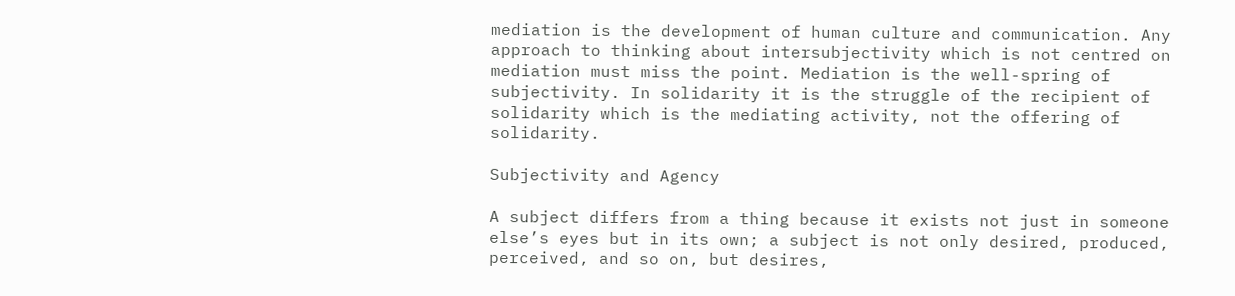mediation is the development of human culture and communication. Any approach to thinking about intersubjectivity which is not centred on mediation must miss the point. Mediation is the well-spring of subjectivity. In solidarity it is the struggle of the recipient of solidarity which is the mediating activity, not the offering of solidarity.

Subjectivity and Agency

A subject differs from a thing because it exists not just in someone else’s eyes but in its own; a subject is not only desired, produced, perceived, and so on, but desires,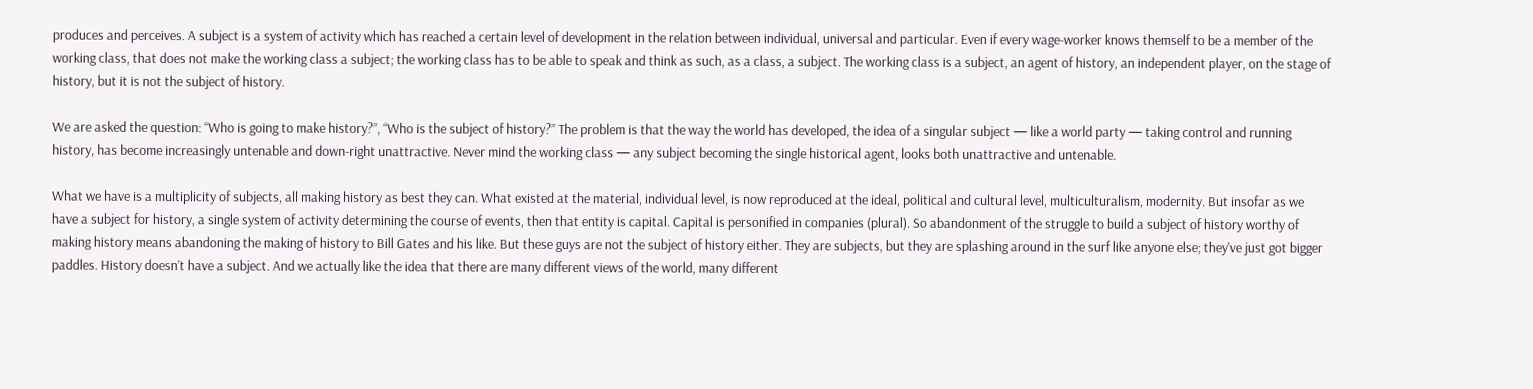produces and perceives. A subject is a system of activity which has reached a certain level of development in the relation between individual, universal and particular. Even if every wage-worker knows themself to be a member of the working class, that does not make the working class a subject; the working class has to be able to speak and think as such, as a class, a subject. The working class is a subject, an agent of history, an independent player, on the stage of history, but it is not the subject of history.

We are asked the question: “Who is going to make history?”, “Who is the subject of history?” The problem is that the way the world has developed, the idea of a singular subject — like a world party — taking control and running history, has become increasingly untenable and down-right unattractive. Never mind the working class — any subject becoming the single historical agent, looks both unattractive and untenable.

What we have is a multiplicity of subjects, all making history as best they can. What existed at the material, individual level, is now reproduced at the ideal, political and cultural level, multiculturalism, modernity. But insofar as we have a subject for history, a single system of activity determining the course of events, then that entity is capital. Capital is personified in companies (plural). So abandonment of the struggle to build a subject of history worthy of making history means abandoning the making of history to Bill Gates and his like. But these guys are not the subject of history either. They are subjects, but they are splashing around in the surf like anyone else; they've just got bigger paddles. History doesn’t have a subject. And we actually like the idea that there are many different views of the world, many different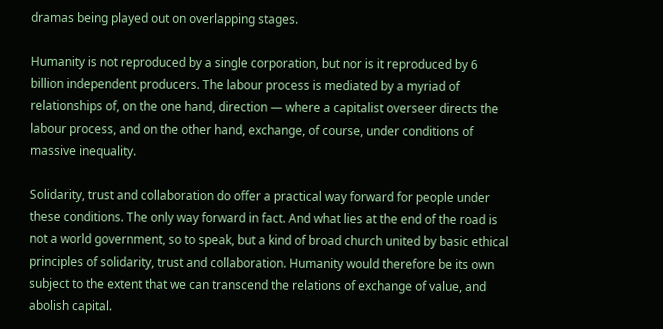dramas being played out on overlapping stages.

Humanity is not reproduced by a single corporation, but nor is it reproduced by 6 billion independent producers. The labour process is mediated by a myriad of relationships of, on the one hand, direction — where a capitalist overseer directs the labour process, and on the other hand, exchange, of course, under conditions of massive inequality.

Solidarity, trust and collaboration do offer a practical way forward for people under these conditions. The only way forward in fact. And what lies at the end of the road is not a world government, so to speak, but a kind of broad church united by basic ethical principles of solidarity, trust and collaboration. Humanity would therefore be its own subject to the extent that we can transcend the relations of exchange of value, and abolish capital.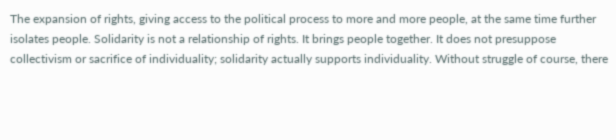The expansion of rights, giving access to the political process to more and more people, at the same time further isolates people. Solidarity is not a relationship of rights. It brings people together. It does not presuppose collectivism or sacrifice of individuality; solidarity actually supports individuality. Without struggle of course, there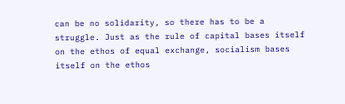can be no solidarity, so there has to be a struggle. Just as the rule of capital bases itself on the ethos of equal exchange, socialism bases itself on the ethos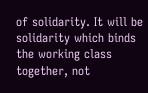of solidarity. It will be solidarity which binds the working class together, not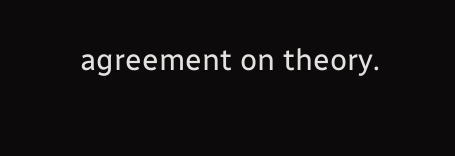agreement on theory.